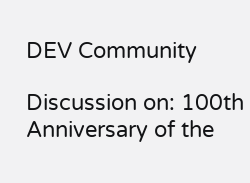DEV Community

Discussion on: 100th Anniversary of the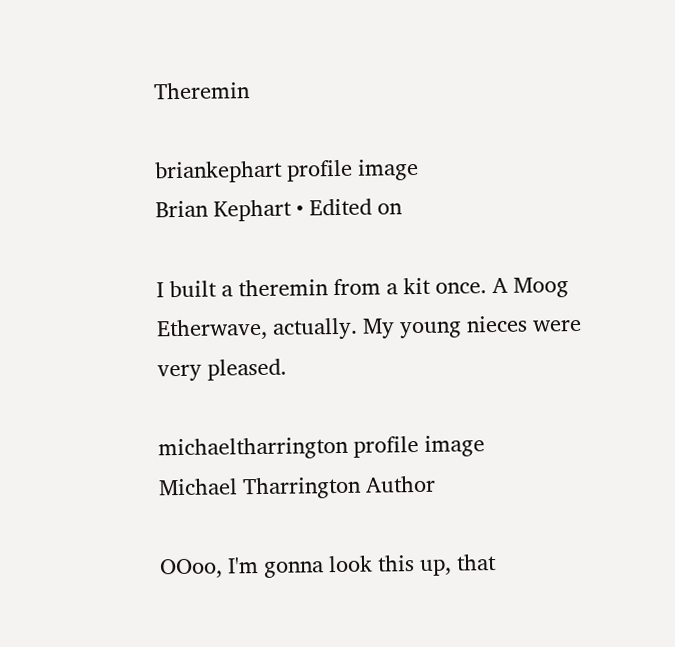Theremin

briankephart profile image
Brian Kephart • Edited on

I built a theremin from a kit once. A Moog Etherwave, actually. My young nieces were very pleased.

michaeltharrington profile image
Michael Tharrington Author

OOoo, I'm gonna look this up, that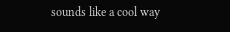sounds like a cool way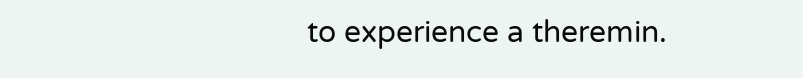to experience a theremin.